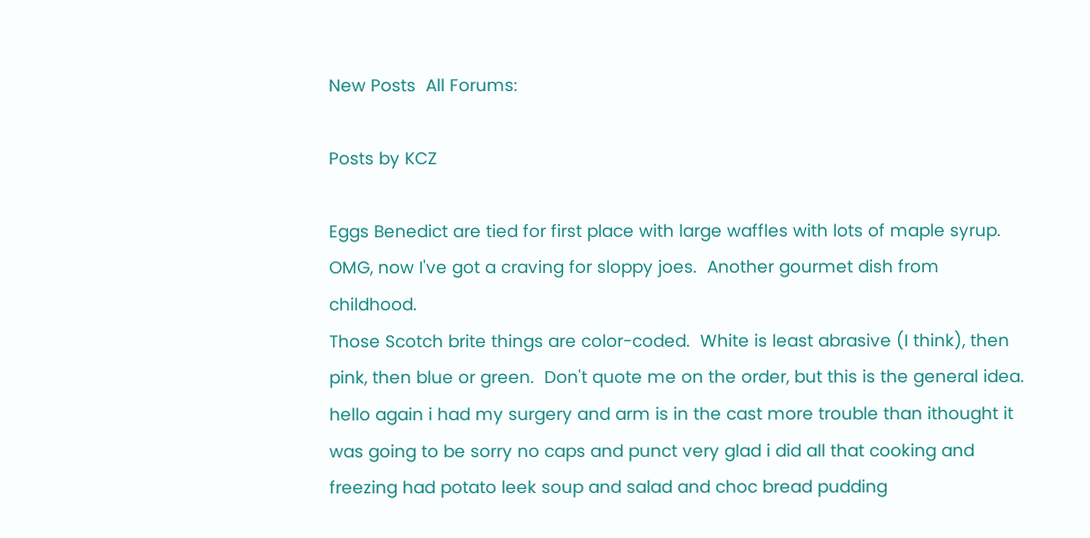New Posts  All Forums:

Posts by KCZ

Eggs Benedict are tied for first place with large waffles with lots of maple syrup.
OMG, now I've got a craving for sloppy joes.  Another gourmet dish from childhood.
Those Scotch brite things are color-coded.  White is least abrasive (I think), then pink, then blue or green.  Don't quote me on the order, but this is the general idea.
hello again i had my surgery and arm is in the cast more trouble than ithought it was going to be sorry no caps and punct very glad i did all that cooking and freezing had potato leek soup and salad and choc bread pudding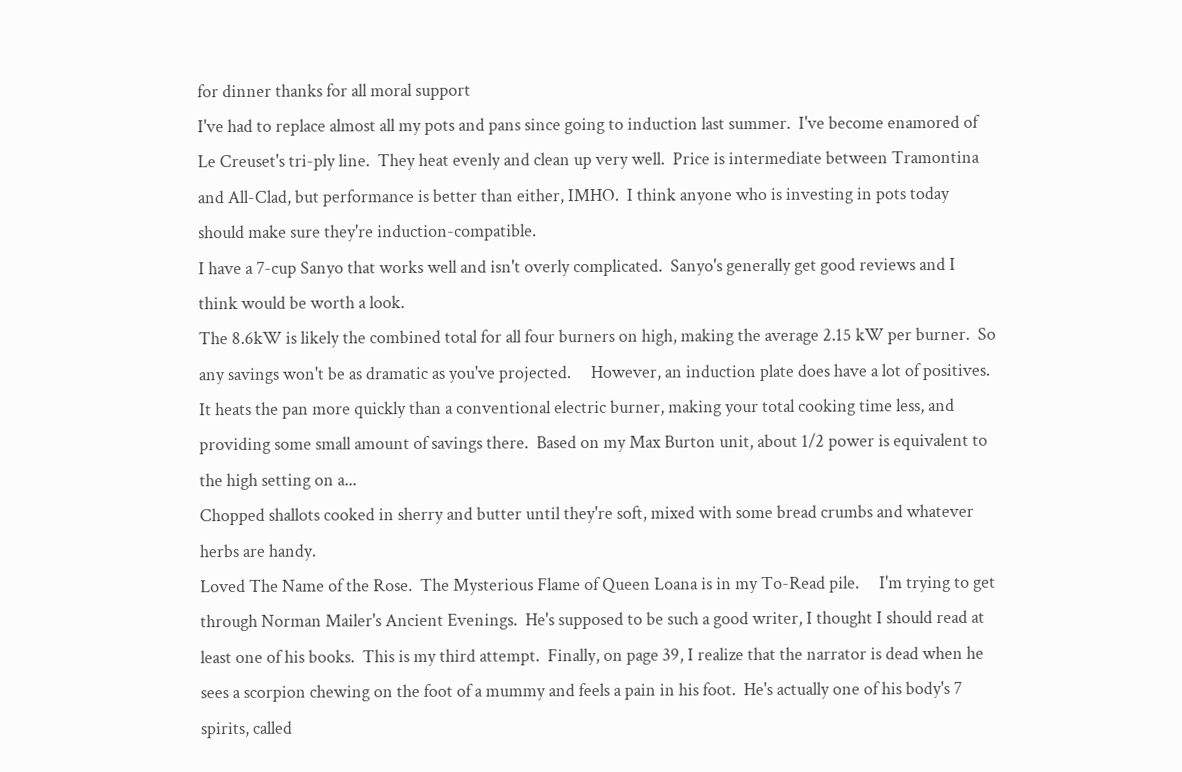for dinner thanks for all moral support
I've had to replace almost all my pots and pans since going to induction last summer.  I've become enamored of Le Creuset's tri-ply line.  They heat evenly and clean up very well.  Price is intermediate between Tramontina and All-Clad, but performance is better than either, IMHO.  I think anyone who is investing in pots today should make sure they're induction-compatible.
I have a 7-cup Sanyo that works well and isn't overly complicated.  Sanyo's generally get good reviews and I think would be worth a look.
The 8.6kW is likely the combined total for all four burners on high, making the average 2.15 kW per burner.  So any savings won't be as dramatic as you've projected.     However, an induction plate does have a lot of positives.  It heats the pan more quickly than a conventional electric burner, making your total cooking time less, and providing some small amount of savings there.  Based on my Max Burton unit, about 1/2 power is equivalent to the high setting on a...
Chopped shallots cooked in sherry and butter until they're soft, mixed with some bread crumbs and whatever herbs are handy.
Loved The Name of the Rose.  The Mysterious Flame of Queen Loana is in my To-Read pile.     I'm trying to get through Norman Mailer's Ancient Evenings.  He's supposed to be such a good writer, I thought I should read at least one of his books.  This is my third attempt.  Finally, on page 39, I realize that the narrator is dead when he sees a scorpion chewing on the foot of a mummy and feels a pain in his foot.  He's actually one of his body's 7 spirits, called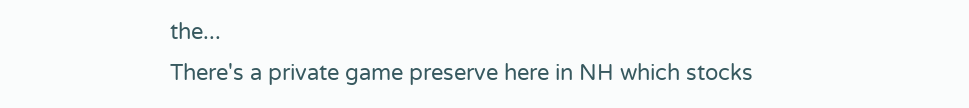the...
There's a private game preserve here in NH which stocks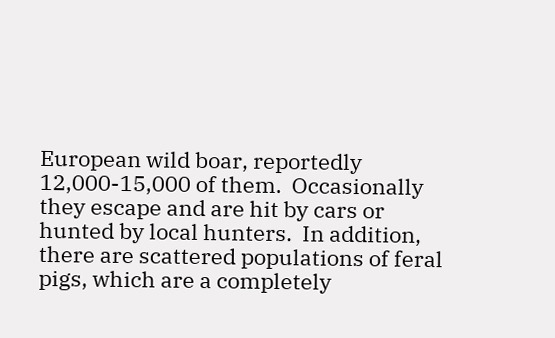European wild boar, reportedly 12,000-15,000 of them.  Occasionally they escape and are hit by cars or hunted by local hunters.  In addition, there are scattered populations of feral pigs, which are a completely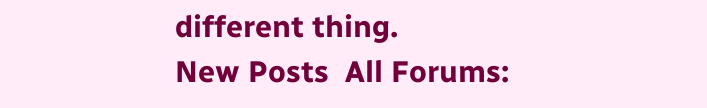different thing.
New Posts  All Forums: